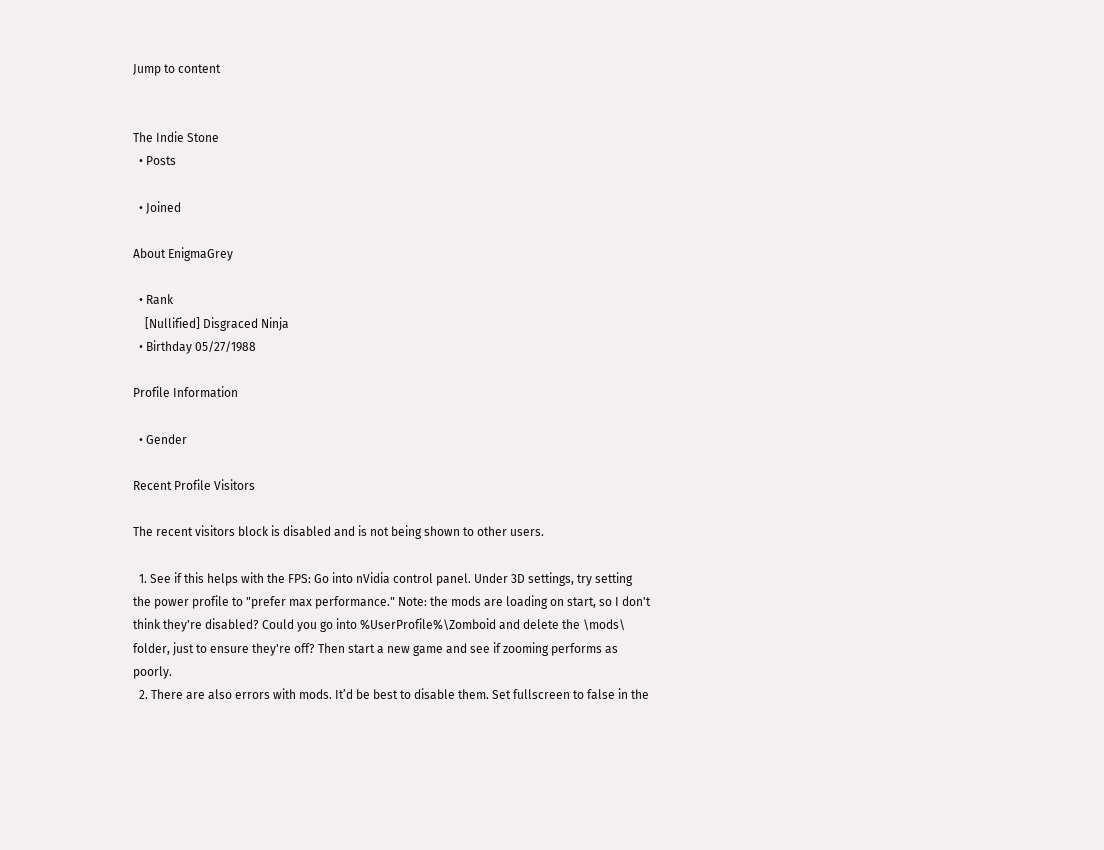Jump to content


The Indie Stone
  • Posts

  • Joined

About EnigmaGrey

  • Rank
    [Nullified] Disgraced Ninja
  • Birthday 05/27/1988

Profile Information

  • Gender

Recent Profile Visitors

The recent visitors block is disabled and is not being shown to other users.

  1. See if this helps with the FPS: Go into nVidia control panel. Under 3D settings, try setting the power profile to "prefer max performance." Note: the mods are loading on start, so I don't think they're disabled? Could you go into %UserProfile%\Zomboid and delete the \mods\ folder, just to ensure they're off? Then start a new game and see if zooming performs as poorly.
  2. There are also errors with mods. It’d be best to disable them. Set fullscreen to false in the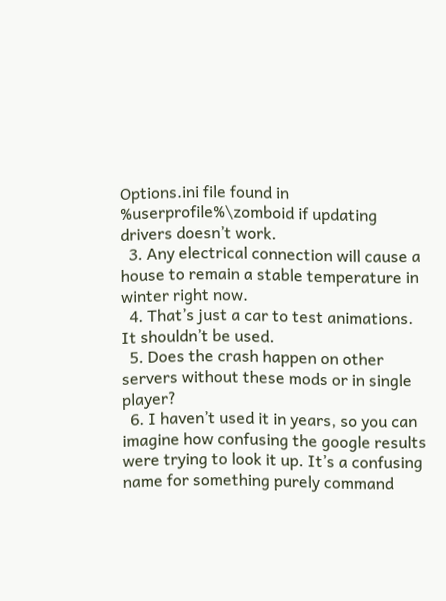Options.ini file found in %userprofile%\zomboid if updating drivers doesn’t work.
  3. Any electrical connection will cause a house to remain a stable temperature in winter right now.
  4. That’s just a car to test animations. It shouldn’t be used.
  5. Does the crash happen on other servers without these mods or in single player?
  6. I haven’t used it in years, so you can imagine how confusing the google results were trying to look it up. It’s a confusing name for something purely command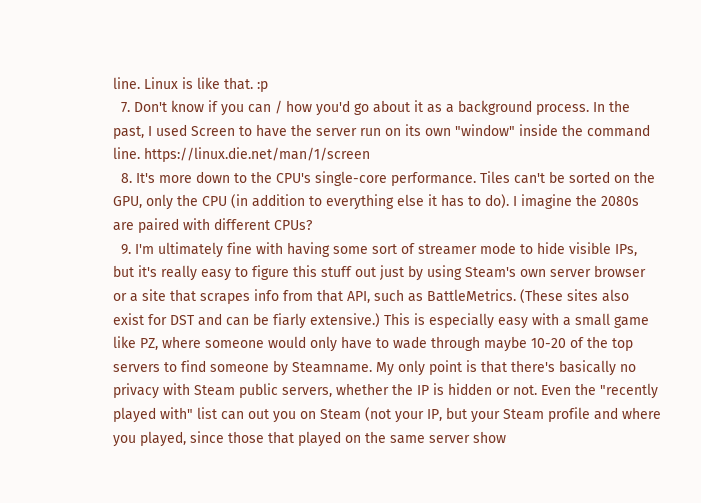line. Linux is like that. :p
  7. Don't know if you can / how you'd go about it as a background process. In the past, I used Screen to have the server run on its own "window" inside the command line. https://linux.die.net/man/1/screen
  8. It's more down to the CPU's single-core performance. Tiles can't be sorted on the GPU, only the CPU (in addition to everything else it has to do). I imagine the 2080s are paired with different CPUs?
  9. I'm ultimately fine with having some sort of streamer mode to hide visible IPs, but it's really easy to figure this stuff out just by using Steam's own server browser or a site that scrapes info from that API, such as BattleMetrics. (These sites also exist for DST and can be fiarly extensive.) This is especially easy with a small game like PZ, where someone would only have to wade through maybe 10-20 of the top servers to find someone by Steamname. My only point is that there's basically no privacy with Steam public servers, whether the IP is hidden or not. Even the "recently played with" list can out you on Steam (not your IP, but your Steam profile and where you played, since those that played on the same server show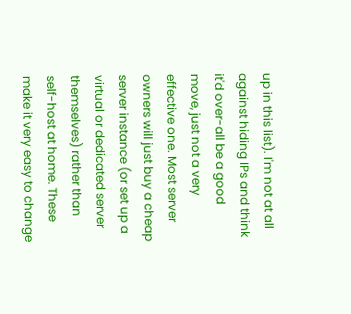up in this list). I'm not at all against hiding IPs and think it'd over-all be a good move, just not a very effective one. Most server owners will just buy a cheap server instance (or set up a virtual or dedicated server themselves) rather than self-host at home. These make it very easy to change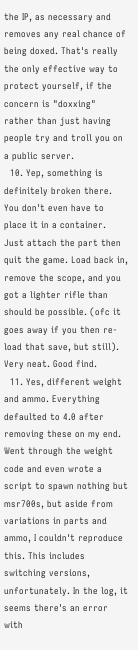the IP, as necessary and removes any real chance of being doxed. That's really the only effective way to protect yourself, if the concern is "doxxing" rather than just having people try and troll you on a public server.
  10. Yep, something is definitely broken there. You don't even have to place it in a container. Just attach the part then quit the game. Load back in, remove the scope, and you got a lighter rifle than should be possible. (ofc it goes away if you then re-load that save, but still). Very neat. Good find.
  11. Yes, different weight and ammo. Everything defaulted to 4.0 after removing these on my end. Went through the weight code and even wrote a script to spawn nothing but msr700s, but aside from variations in parts and ammo, I couldn't reproduce this. This includes switching versions, unfortunately. In the log, it seems there's an error with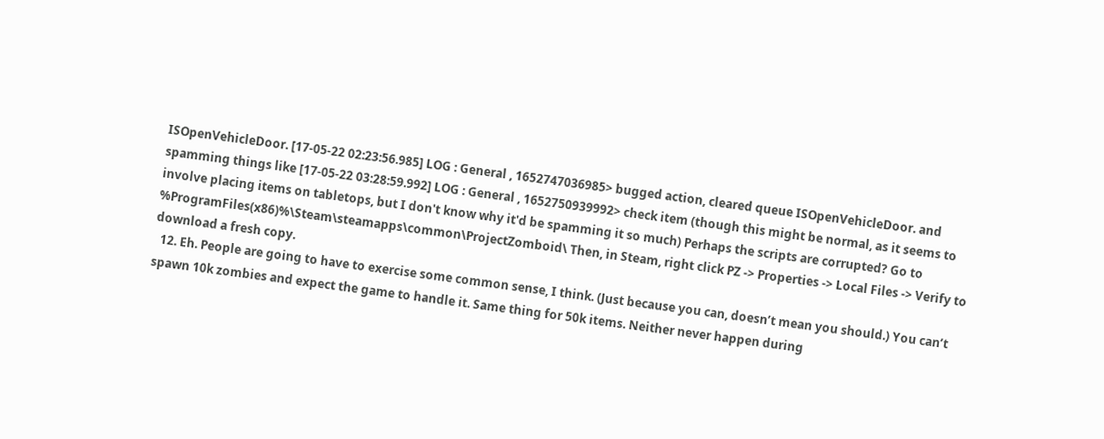ISOpenVehicleDoor. [17-05-22 02:23:56.985] LOG : General , 1652747036985> bugged action, cleared queue ISOpenVehicleDoor. and spamming things like [17-05-22 03:28:59.992] LOG : General , 1652750939992> check item (though this might be normal, as it seems to involve placing items on tabletops, but I don't know why it'd be spamming it so much) Perhaps the scripts are corrupted? Go to %ProgramFiles(x86)%\Steam\steamapps\common\ProjectZomboid\ Then, in Steam, right click PZ -> Properties -> Local Files -> Verify to download a fresh copy.
  12. Eh. People are going to have to exercise some common sense, I think. (Just because you can, doesn’t mean you should.) You can’t spawn 10k zombies and expect the game to handle it. Same thing for 50k items. Neither never happen during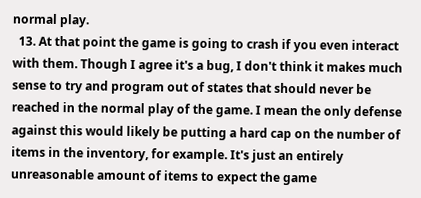normal play.
  13. At that point the game is going to crash if you even interact with them. Though I agree it's a bug, I don't think it makes much sense to try and program out of states that should never be reached in the normal play of the game. I mean the only defense against this would likely be putting a hard cap on the number of items in the inventory, for example. It's just an entirely unreasonable amount of items to expect the game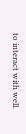to interact with well.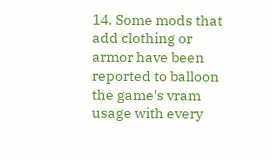14. Some mods that add clothing or armor have been reported to balloon the game's vram usage with every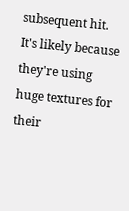subsequent hit. It's likely because they're using huge textures for their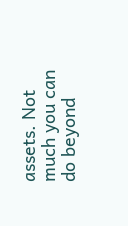assets. Not much you can do beyond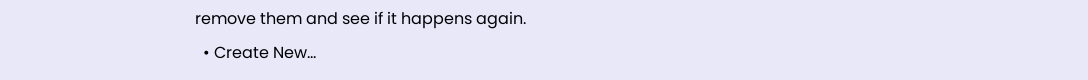remove them and see if it happens again.
  • Create New...